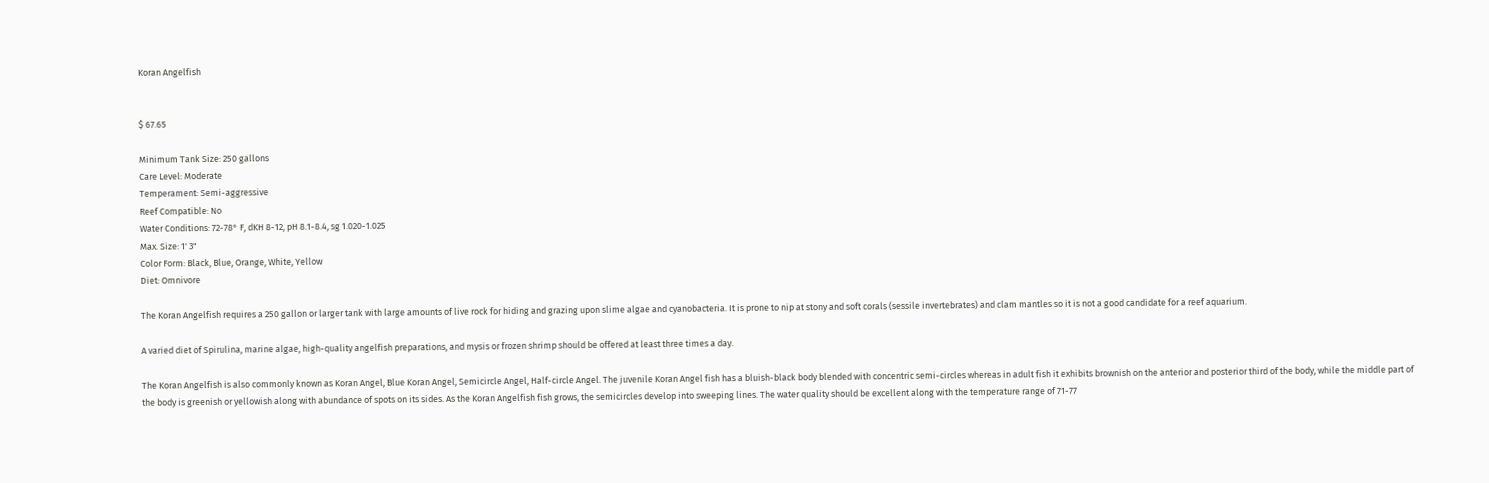Koran Angelfish


$ 67.65

Minimum Tank Size: 250 gallons
Care Level: Moderate
Temperament: Semi-aggressive
Reef Compatible: No
Water Conditions: 72-78° F, dKH 8-12, pH 8.1-8.4, sg 1.020-1.025
Max. Size: 1' 3"
Color Form: Black, Blue, Orange, White, Yellow
Diet: Omnivore

The Koran Angelfish requires a 250 gallon or larger tank with large amounts of live rock for hiding and grazing upon slime algae and cyanobacteria. It is prone to nip at stony and soft corals (sessile invertebrates) and clam mantles so it is not a good candidate for a reef aquarium.

A varied diet of Spirulina, marine algae, high-quality angelfish preparations, and mysis or frozen shrimp should be offered at least three times a day.

The Koran Angelfish is also commonly known as Koran Angel, Blue Koran Angel, Semicircle Angel, Half-circle Angel. The juvenile Koran Angel fish has a bluish-black body blended with concentric semi-circles whereas in adult fish it exhibits brownish on the anterior and posterior third of the body, while the middle part of the body is greenish or yellowish along with abundance of spots on its sides. As the Koran Angelfish fish grows, the semicircles develop into sweeping lines. The water quality should be excellent along with the temperature range of 71-77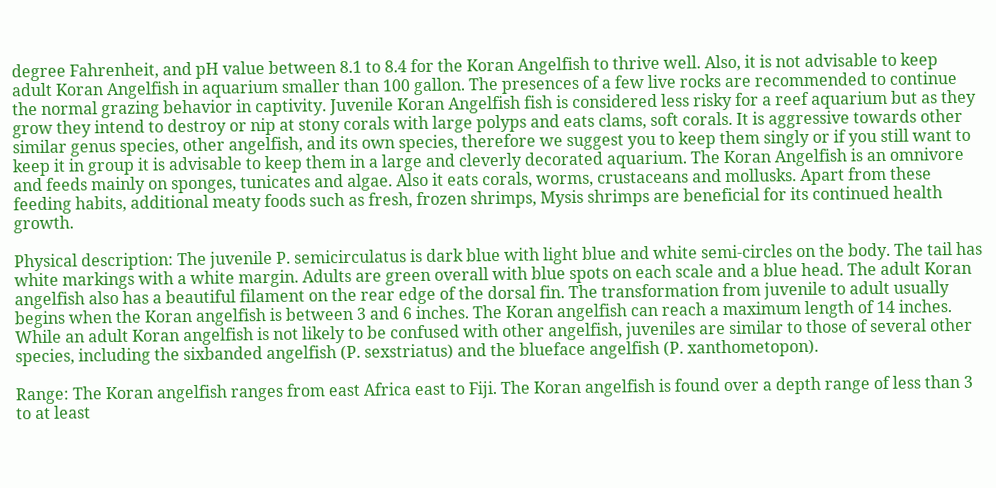degree Fahrenheit, and pH value between 8.1 to 8.4 for the Koran Angelfish to thrive well. Also, it is not advisable to keep adult Koran Angelfish in aquarium smaller than 100 gallon. The presences of a few live rocks are recommended to continue the normal grazing behavior in captivity. Juvenile Koran Angelfish fish is considered less risky for a reef aquarium but as they grow they intend to destroy or nip at stony corals with large polyps and eats clams, soft corals. It is aggressive towards other similar genus species, other angelfish, and its own species, therefore we suggest you to keep them singly or if you still want to keep it in group it is advisable to keep them in a large and cleverly decorated aquarium. The Koran Angelfish is an omnivore and feeds mainly on sponges, tunicates and algae. Also it eats corals, worms, crustaceans and mollusks. Apart from these feeding habits, additional meaty foods such as fresh, frozen shrimps, Mysis shrimps are beneficial for its continued health growth.

Physical description: The juvenile P. semicirculatus is dark blue with light blue and white semi-circles on the body. The tail has white markings with a white margin. Adults are green overall with blue spots on each scale and a blue head. The adult Koran angelfish also has a beautiful filament on the rear edge of the dorsal fin. The transformation from juvenile to adult usually begins when the Koran angelfish is between 3 and 6 inches. The Koran angelfish can reach a maximum length of 14 inches. While an adult Koran angelfish is not likely to be confused with other angelfish, juveniles are similar to those of several other species, including the sixbanded angelfish (P. sexstriatus) and the blueface angelfish (P. xanthometopon).

Range: The Koran angelfish ranges from east Africa east to Fiji. The Koran angelfish is found over a depth range of less than 3 to at least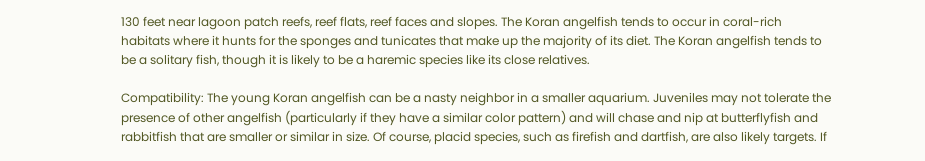130 feet near lagoon patch reefs, reef flats, reef faces and slopes. The Koran angelfish tends to occur in coral-rich habitats where it hunts for the sponges and tunicates that make up the majority of its diet. The Koran angelfish tends to be a solitary fish, though it is likely to be a haremic species like its close relatives.

Compatibility: The young Koran angelfish can be a nasty neighbor in a smaller aquarium. Juveniles may not tolerate the presence of other angelfish (particularly if they have a similar color pattern) and will chase and nip at butterflyfish and rabbitfish that are smaller or similar in size. Of course, placid species, such as firefish and dartfish, are also likely targets. If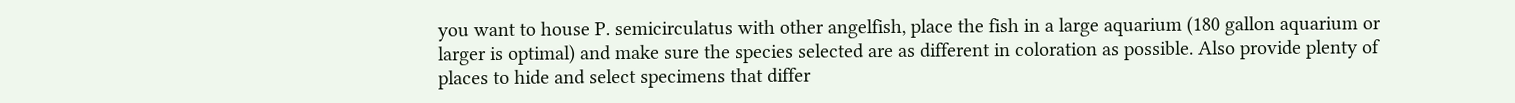you want to house P. semicirculatus with other angelfish, place the fish in a large aquarium (180 gallon aquarium or larger is optimal) and make sure the species selected are as different in coloration as possible. Also provide plenty of places to hide and select specimens that differ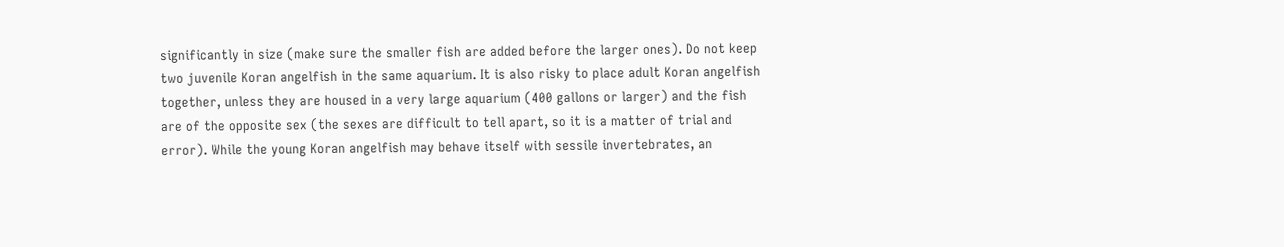significantly in size (make sure the smaller fish are added before the larger ones). Do not keep two juvenile Koran angelfish in the same aquarium. It is also risky to place adult Koran angelfish together, unless they are housed in a very large aquarium (400 gallons or larger) and the fish are of the opposite sex (the sexes are difficult to tell apart, so it is a matter of trial and error). While the young Koran angelfish may behave itself with sessile invertebrates, an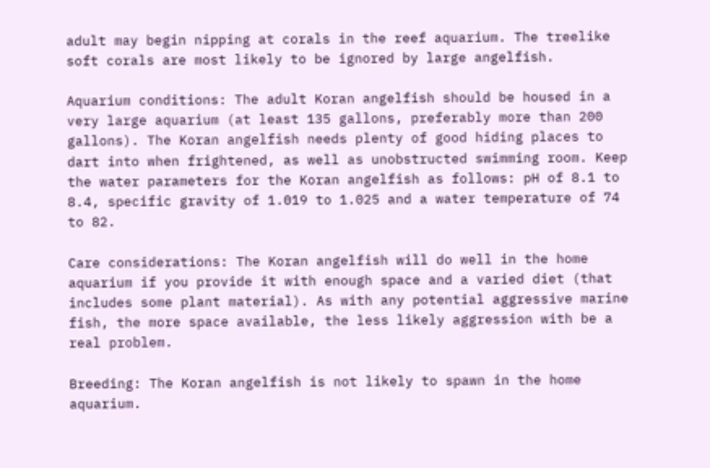adult may begin nipping at corals in the reef aquarium. The treelike soft corals are most likely to be ignored by large angelfish.

Aquarium conditions: The adult Koran angelfish should be housed in a very large aquarium (at least 135 gallons, preferably more than 200 gallons). The Koran angelfish needs plenty of good hiding places to dart into when frightened, as well as unobstructed swimming room. Keep the water parameters for the Koran angelfish as follows: pH of 8.1 to 8.4, specific gravity of 1.019 to 1.025 and a water temperature of 74 to 82.

Care considerations: The Koran angelfish will do well in the home aquarium if you provide it with enough space and a varied diet (that includes some plant material). As with any potential aggressive marine fish, the more space available, the less likely aggression with be a real problem.

Breeding: The Koran angelfish is not likely to spawn in the home aquarium.